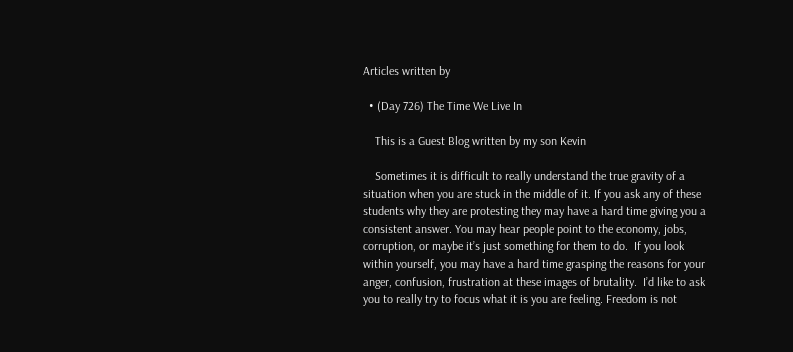Articles written by

  • (Day 726) The Time We Live In

    This is a Guest Blog written by my son Kevin

    Sometimes it is difficult to really understand the true gravity of a situation when you are stuck in the middle of it. If you ask any of these students why they are protesting they may have a hard time giving you a consistent answer. You may hear people point to the economy, jobs, corruption, or maybe it’s just something for them to do.  If you look within yourself, you may have a hard time grasping the reasons for your anger, confusion, frustration at these images of brutality.  I’d like to ask you to really try to focus what it is you are feeling. Freedom is not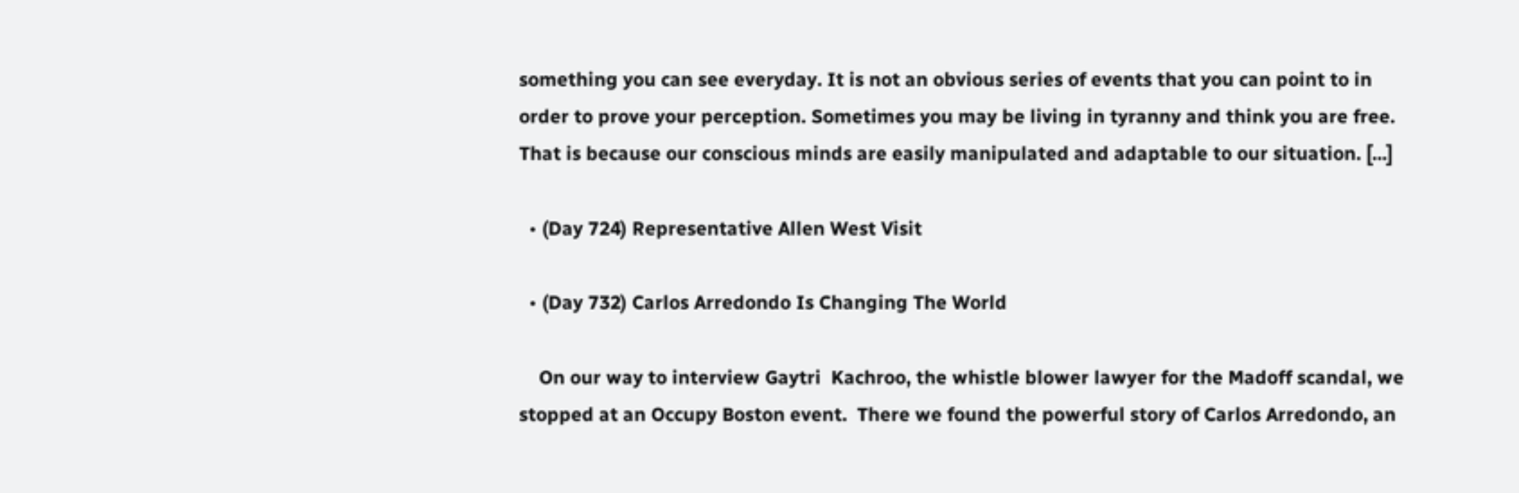something you can see everyday. It is not an obvious series of events that you can point to in order to prove your perception. Sometimes you may be living in tyranny and think you are free. That is because our conscious minds are easily manipulated and adaptable to our situation. [...]

  • (Day 724) Representative Allen West Visit

  • (Day 732) Carlos Arredondo Is Changing The World

    On our way to interview Gaytri  Kachroo, the whistle blower lawyer for the Madoff scandal, we stopped at an Occupy Boston event.  There we found the powerful story of Carlos Arredondo, an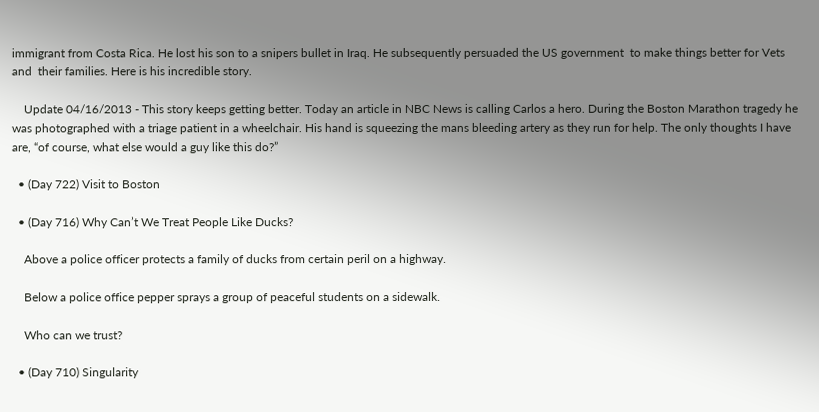immigrant from Costa Rica. He lost his son to a snipers bullet in Iraq. He subsequently persuaded the US government  to make things better for Vets and  their families. Here is his incredible story.

    Update 04/16/2013 - This story keeps getting better. Today an article in NBC News is calling Carlos a hero. During the Boston Marathon tragedy he was photographed with a triage patient in a wheelchair. His hand is squeezing the mans bleeding artery as they run for help. The only thoughts I have are, “of course, what else would a guy like this do?”

  • (Day 722) Visit to Boston

  • (Day 716) Why Can’t We Treat People Like Ducks?

    Above a police officer protects a family of ducks from certain peril on a highway.

    Below a police office pepper sprays a group of peaceful students on a sidewalk.

    Who can we trust?

  • (Day 710) Singularity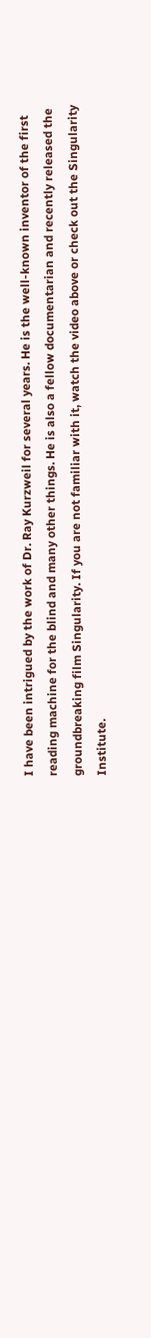I have been intrigued by the work of Dr. Ray Kurzweil for several years. He is the well-known inventor of the first reading machine for the blind and many other things. He is also a fellow documentarian and recently released the groundbreaking film Singularity. If you are not familiar with it, watch the video above or check out the Singularity Institute.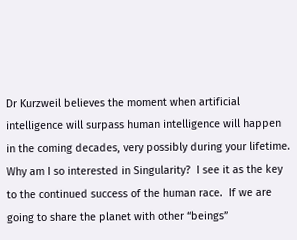Dr Kurzweil believes the moment when artificial intelligence will surpass human intelligence will happen in the coming decades, very possibly during your lifetime. Why am I so interested in Singularity?  I see it as the key to the continued success of the human race.  If we are going to share the planet with other “beings”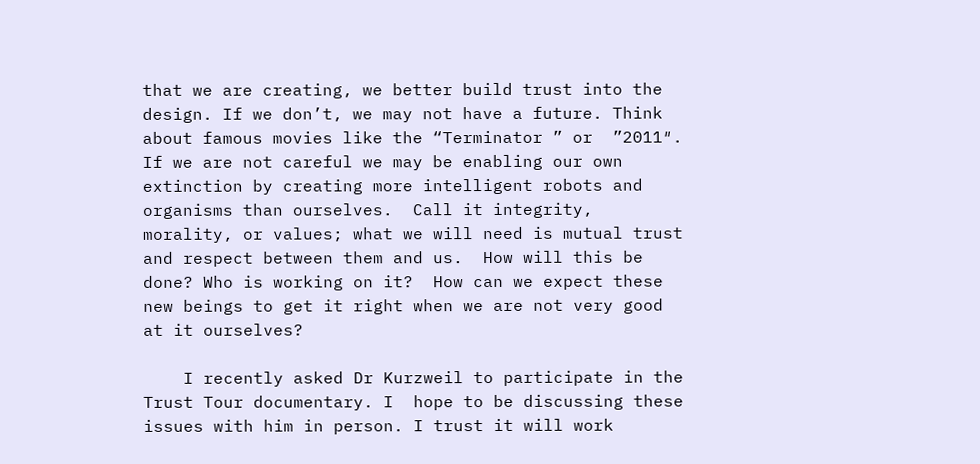that we are creating, we better build trust into the design. If we don’t, we may not have a future. Think about famous movies like the “Terminator ” or  ”2011″.  If we are not careful we may be enabling our own extinction by creating more intelligent robots and organisms than ourselves.  Call it integrity, morality, or values; what we will need is mutual trust and respect between them and us.  How will this be done? Who is working on it?  How can we expect these new beings to get it right when we are not very good at it ourselves?

    I recently asked Dr Kurzweil to participate in the Trust Tour documentary. I  hope to be discussing these issues with him in person. I trust it will work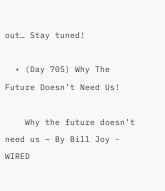out… Stay tuned!

  • (Day 705) Why The Future Doesn’t Need Us!

    Why the future doesn’t need us – By Bill Joy - WIRED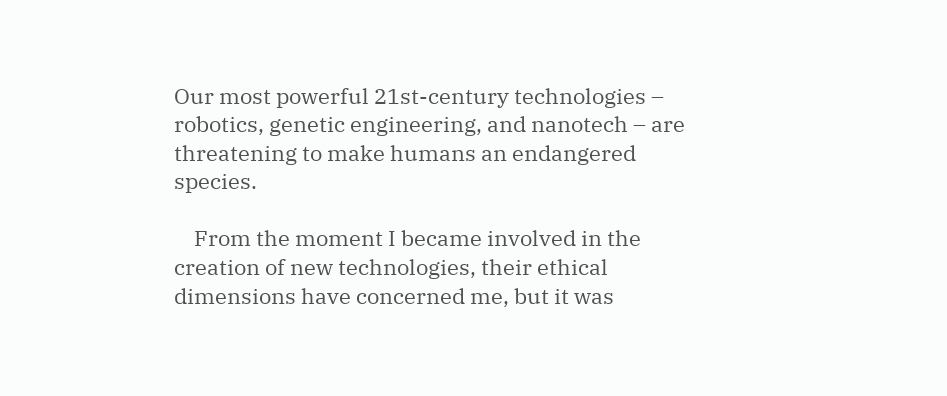Our most powerful 21st-century technologies – robotics, genetic engineering, and nanotech – are threatening to make humans an endangered species.

    From the moment I became involved in the creation of new technologies, their ethical dimensions have concerned me, but it was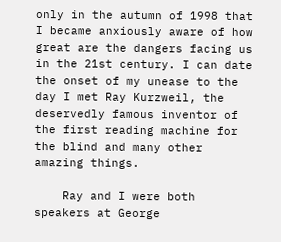only in the autumn of 1998 that I became anxiously aware of how great are the dangers facing us in the 21st century. I can date the onset of my unease to the day I met Ray Kurzweil, the deservedly famous inventor of the first reading machine for the blind and many other amazing things.

    Ray and I were both speakers at George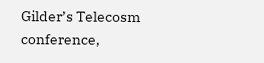Gilder’s Telecosm conference,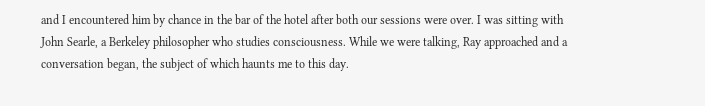and I encountered him by chance in the bar of the hotel after both our sessions were over. I was sitting with John Searle, a Berkeley philosopher who studies consciousness. While we were talking, Ray approached and a conversation began, the subject of which haunts me to this day.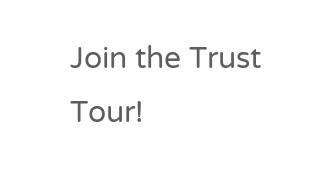Join the Trust Tour!